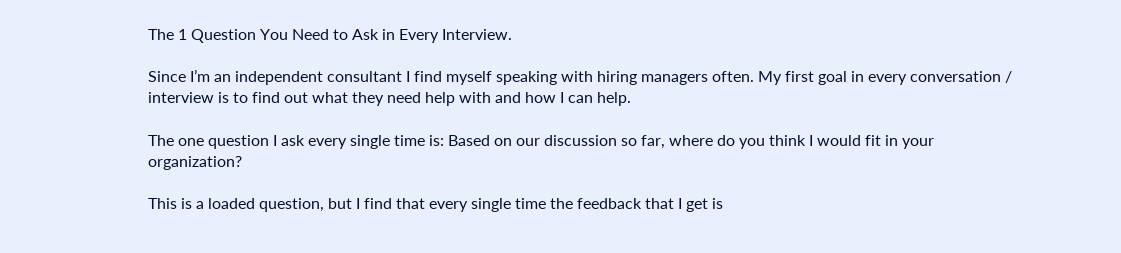The 1 Question You Need to Ask in Every Interview.

Since I’m an independent consultant I find myself speaking with hiring managers often. My first goal in every conversation / interview is to find out what they need help with and how I can help.

The one question I ask every single time is: Based on our discussion so far, where do you think I would fit in your organization?

This is a loaded question, but I find that every single time the feedback that I get is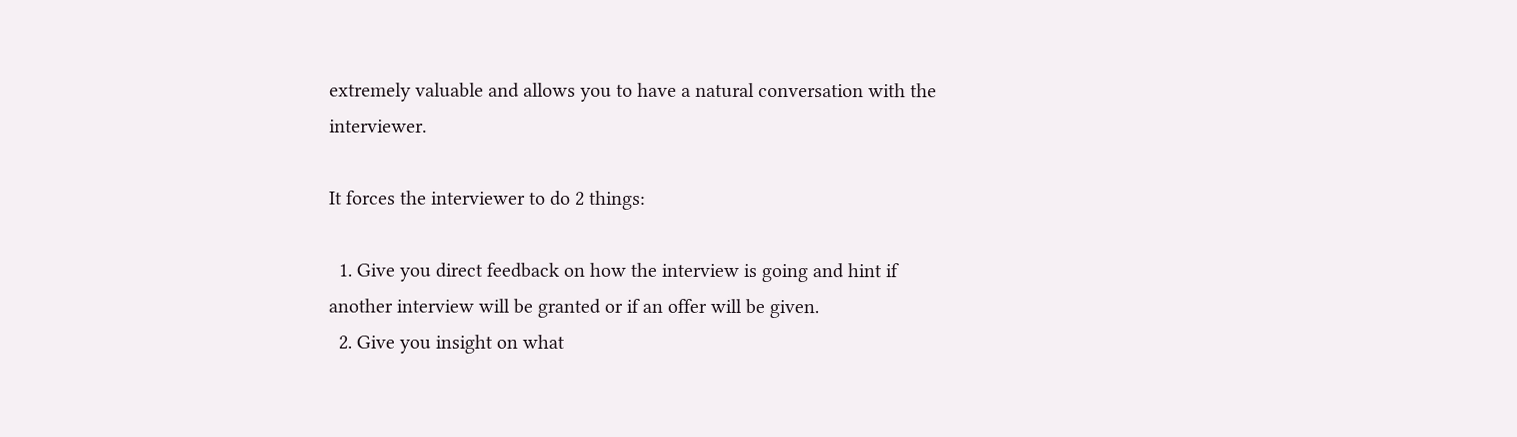extremely valuable and allows you to have a natural conversation with the interviewer.

It forces the interviewer to do 2 things:

  1. Give you direct feedback on how the interview is going and hint if another interview will be granted or if an offer will be given.
  2. Give you insight on what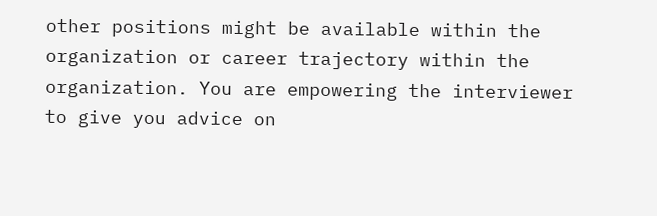other positions might be available within the organization or career trajectory within the organization. You are empowering the interviewer to give you advice on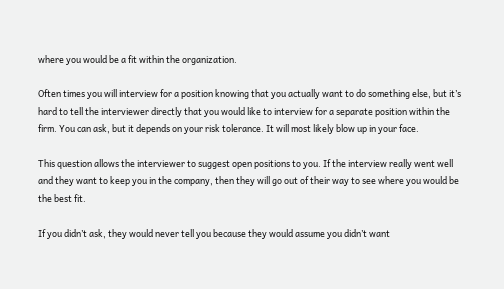where you would be a fit within the organization.

Often times you will interview for a position knowing that you actually want to do something else, but it’s hard to tell the interviewer directly that you would like to interview for a separate position within the firm. You can ask, but it depends on your risk tolerance. It will most likely blow up in your face.

This question allows the interviewer to suggest open positions to you. If the interview really went well and they want to keep you in the company, then they will go out of their way to see where you would be the best fit.

If you didn’t ask, they would never tell you because they would assume you didn’t want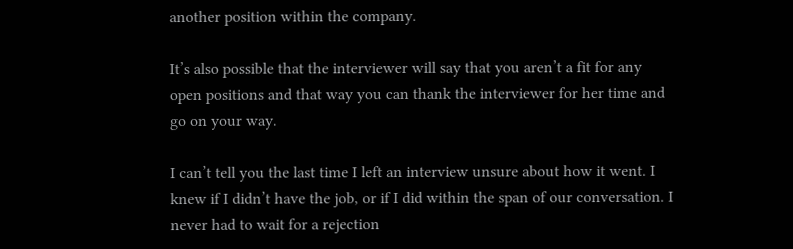another position within the company.

It’s also possible that the interviewer will say that you aren’t a fit for any open positions and that way you can thank the interviewer for her time and go on your way.

I can’t tell you the last time I left an interview unsure about how it went. I knew if I didn’t have the job, or if I did within the span of our conversation. I never had to wait for a rejection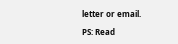letter or email.

PS: Read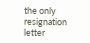the only resignation letter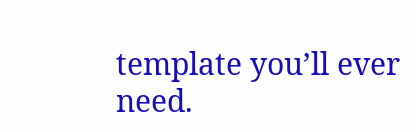template you’ll ever need.